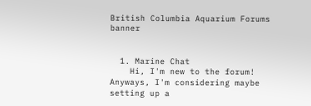British Columbia Aquarium Forums banner


  1. Marine Chat
    Hi, I'm new to the forum! Anyways, I'm considering maybe setting up a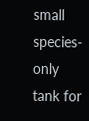small species-only tank for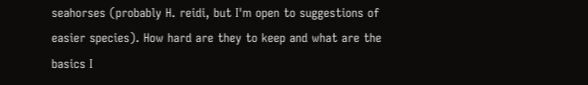seahorses (probably H. reidi, but I'm open to suggestions of easier species). How hard are they to keep and what are the basics I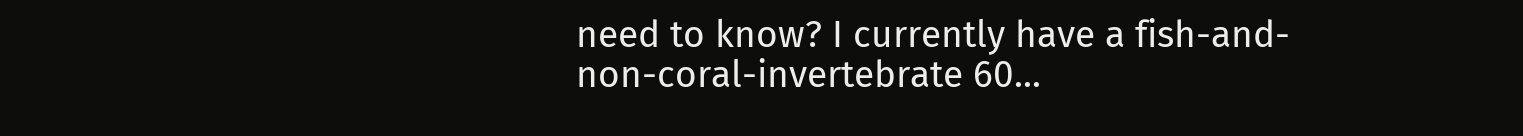need to know? I currently have a fish-and-non-coral-invertebrate 60...